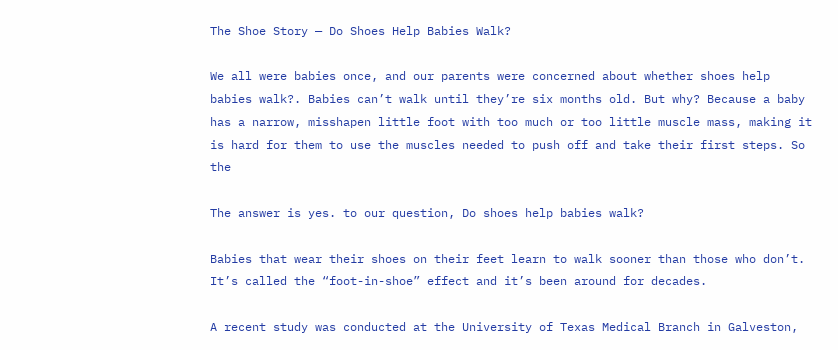The Shoe Story — Do Shoes Help Babies Walk?

We all were babies once, and our parents were concerned about whether shoes help babies walk?. Babies can’t walk until they’re six months old. But why? Because a baby has a narrow, misshapen little foot with too much or too little muscle mass, making it is hard for them to use the muscles needed to push off and take their first steps. So the

The answer is yes. to our question, Do shoes help babies walk?

Babies that wear their shoes on their feet learn to walk sooner than those who don’t. It’s called the “foot-in-shoe” effect and it’s been around for decades.

A recent study was conducted at the University of Texas Medical Branch in Galveston,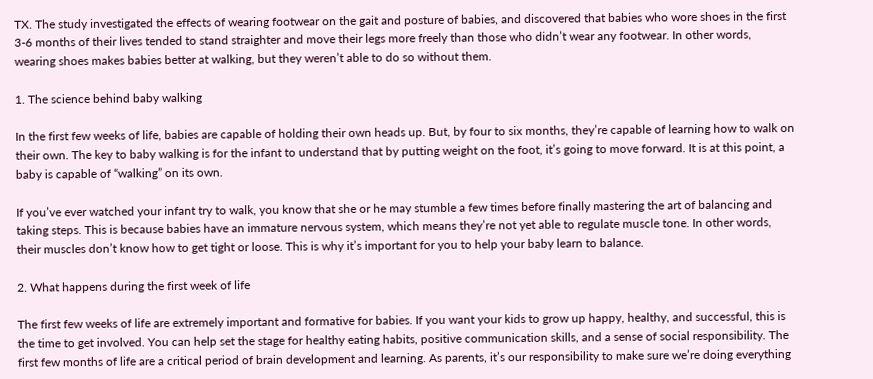TX. The study investigated the effects of wearing footwear on the gait and posture of babies, and discovered that babies who wore shoes in the first 3-6 months of their lives tended to stand straighter and move their legs more freely than those who didn’t wear any footwear. In other words, wearing shoes makes babies better at walking, but they weren’t able to do so without them.

1. The science behind baby walking

In the first few weeks of life, babies are capable of holding their own heads up. But, by four to six months, they’re capable of learning how to walk on their own. The key to baby walking is for the infant to understand that by putting weight on the foot, it’s going to move forward. It is at this point, a baby is capable of “walking” on its own.

If you’ve ever watched your infant try to walk, you know that she or he may stumble a few times before finally mastering the art of balancing and taking steps. This is because babies have an immature nervous system, which means they’re not yet able to regulate muscle tone. In other words, their muscles don’t know how to get tight or loose. This is why it’s important for you to help your baby learn to balance.

2. What happens during the first week of life

The first few weeks of life are extremely important and formative for babies. If you want your kids to grow up happy, healthy, and successful, this is the time to get involved. You can help set the stage for healthy eating habits, positive communication skills, and a sense of social responsibility. The first few months of life are a critical period of brain development and learning. As parents, it’s our responsibility to make sure we’re doing everything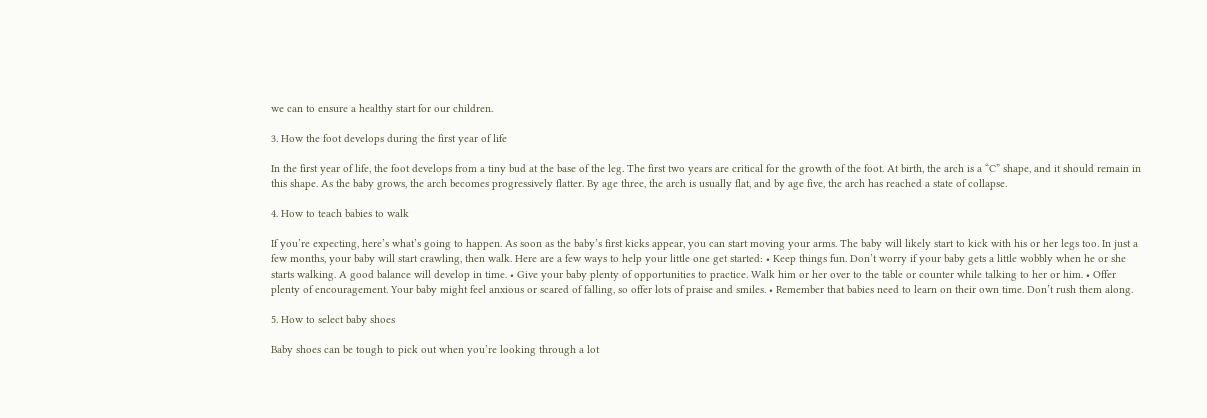we can to ensure a healthy start for our children.

3. How the foot develops during the first year of life

In the first year of life, the foot develops from a tiny bud at the base of the leg. The first two years are critical for the growth of the foot. At birth, the arch is a “C” shape, and it should remain in this shape. As the baby grows, the arch becomes progressively flatter. By age three, the arch is usually flat, and by age five, the arch has reached a state of collapse.

4. How to teach babies to walk

If you’re expecting, here’s what’s going to happen. As soon as the baby’s first kicks appear, you can start moving your arms. The baby will likely start to kick with his or her legs too. In just a few months, your baby will start crawling, then walk. Here are a few ways to help your little one get started: • Keep things fun. Don’t worry if your baby gets a little wobbly when he or she starts walking. A good balance will develop in time. • Give your baby plenty of opportunities to practice. Walk him or her over to the table or counter while talking to her or him. • Offer plenty of encouragement. Your baby might feel anxious or scared of falling, so offer lots of praise and smiles. • Remember that babies need to learn on their own time. Don’t rush them along.

5. How to select baby shoes

Baby shoes can be tough to pick out when you’re looking through a lot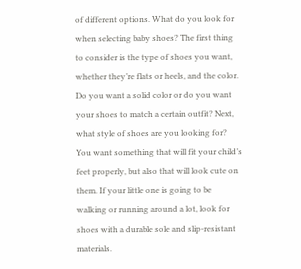of different options. What do you look for when selecting baby shoes? The first thing to consider is the type of shoes you want, whether they’re flats or heels, and the color. Do you want a solid color or do you want your shoes to match a certain outfit? Next, what style of shoes are you looking for? You want something that will fit your child’s feet properly, but also that will look cute on them. If your little one is going to be walking or running around a lot, look for shoes with a durable sole and slip-resistant materials.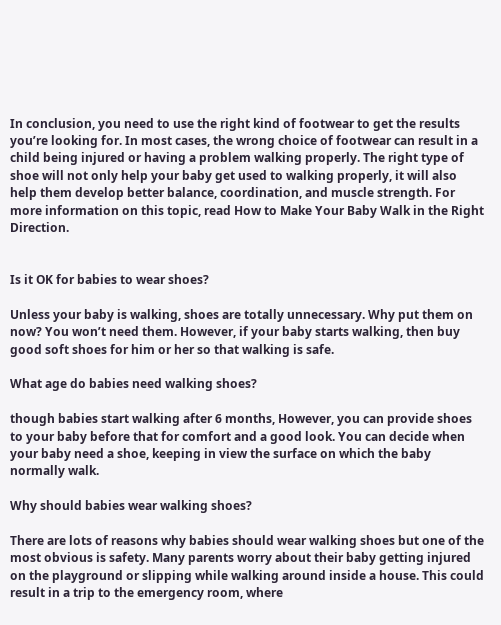In conclusion, you need to use the right kind of footwear to get the results you’re looking for. In most cases, the wrong choice of footwear can result in a child being injured or having a problem walking properly. The right type of shoe will not only help your baby get used to walking properly, it will also help them develop better balance, coordination, and muscle strength. For more information on this topic, read How to Make Your Baby Walk in the Right Direction.


Is it OK for babies to wear shoes?

Unless your baby is walking, shoes are totally unnecessary. Why put them on now? You won’t need them. However, if your baby starts walking, then buy good soft shoes for him or her so that walking is safe.

What age do babies need walking shoes?

though babies start walking after 6 months, However, you can provide shoes to your baby before that for comfort and a good look. You can decide when your baby need a shoe, keeping in view the surface on which the baby normally walk.

Why should babies wear walking shoes?

There are lots of reasons why babies should wear walking shoes but one of the most obvious is safety. Many parents worry about their baby getting injured on the playground or slipping while walking around inside a house. This could result in a trip to the emergency room, where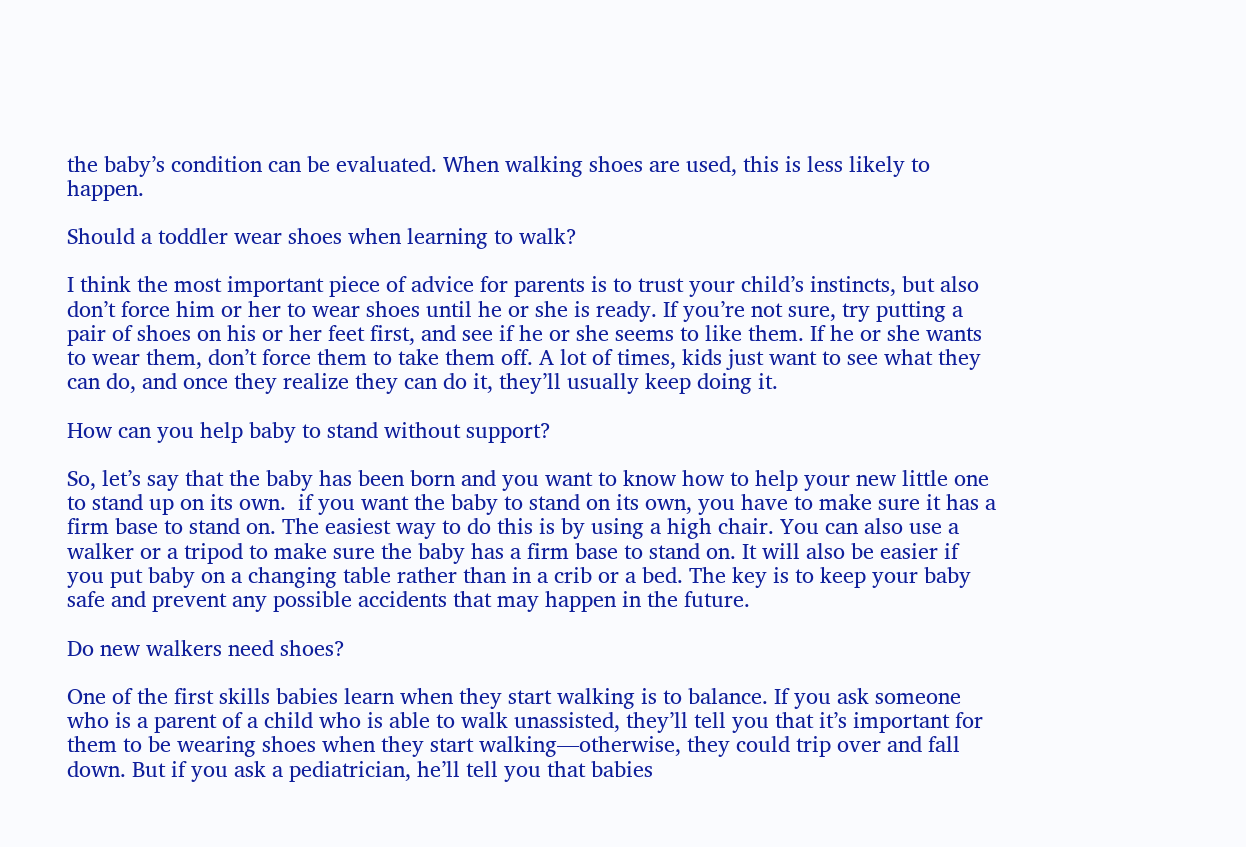the baby’s condition can be evaluated. When walking shoes are used, this is less likely to happen.

Should a toddler wear shoes when learning to walk?

I think the most important piece of advice for parents is to trust your child’s instincts, but also don’t force him or her to wear shoes until he or she is ready. If you’re not sure, try putting a pair of shoes on his or her feet first, and see if he or she seems to like them. If he or she wants to wear them, don’t force them to take them off. A lot of times, kids just want to see what they can do, and once they realize they can do it, they’ll usually keep doing it.

How can you help baby to stand without support?

So, let’s say that the baby has been born and you want to know how to help your new little one to stand up on its own.  if you want the baby to stand on its own, you have to make sure it has a firm base to stand on. The easiest way to do this is by using a high chair. You can also use a walker or a tripod to make sure the baby has a firm base to stand on. It will also be easier if you put baby on a changing table rather than in a crib or a bed. The key is to keep your baby safe and prevent any possible accidents that may happen in the future.

Do new walkers need shoes?

One of the first skills babies learn when they start walking is to balance. If you ask someone who is a parent of a child who is able to walk unassisted, they’ll tell you that it’s important for them to be wearing shoes when they start walking—otherwise, they could trip over and fall down. But if you ask a pediatrician, he’ll tell you that babies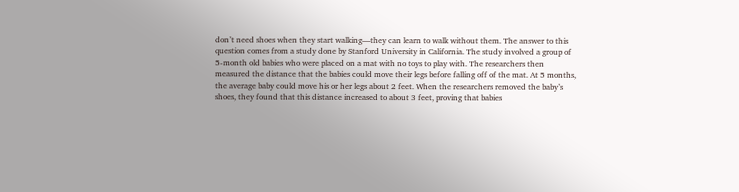don’t need shoes when they start walking—they can learn to walk without them. The answer to this question comes from a study done by Stanford University in California. The study involved a group of 5-month old babies who were placed on a mat with no toys to play with. The researchers then measured the distance that the babies could move their legs before falling off of the mat. At 5 months, the average baby could move his or her legs about 2 feet. When the researchers removed the baby’s shoes, they found that this distance increased to about 3 feet, proving that babies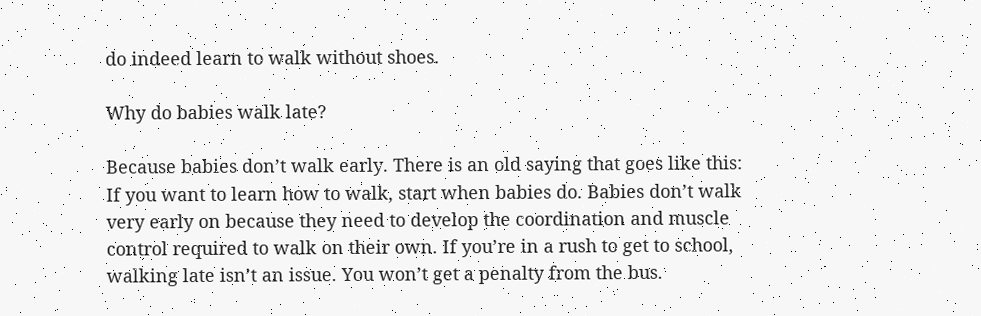do indeed learn to walk without shoes.

Why do babies walk late?

Because babies don’t walk early. There is an old saying that goes like this: If you want to learn how to walk, start when babies do. Babies don’t walk very early on because they need to develop the coordination and muscle control required to walk on their own. If you’re in a rush to get to school, walking late isn’t an issue. You won’t get a penalty from the bus.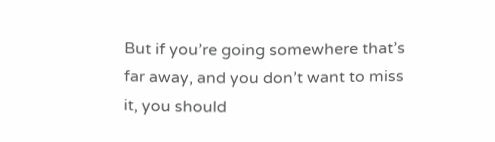But if you’re going somewhere that’s far away, and you don’t want to miss it, you should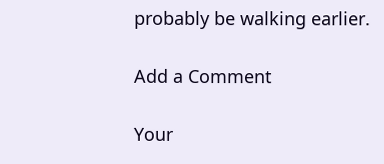probably be walking earlier.

Add a Comment

Your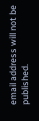email address will not be published.